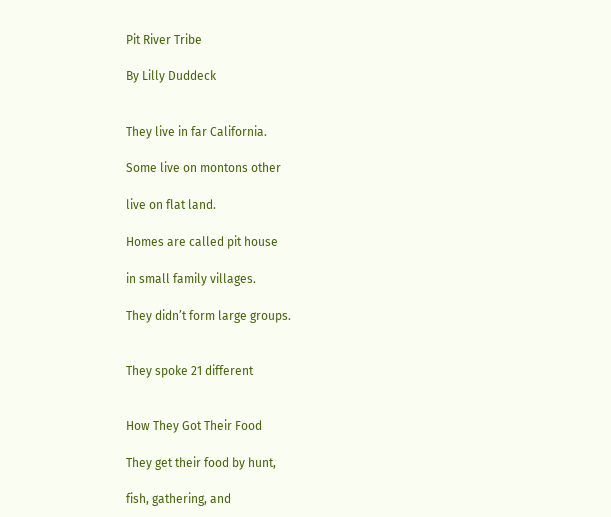Pit River Tribe

By Lilly Duddeck


They live in far California.

Some live on montons other

live on flat land.

Homes are called pit house

in small family villages.

They didn’t form large groups.


They spoke 21 different


How They Got Their Food

They get their food by hunt,

fish, gathering, and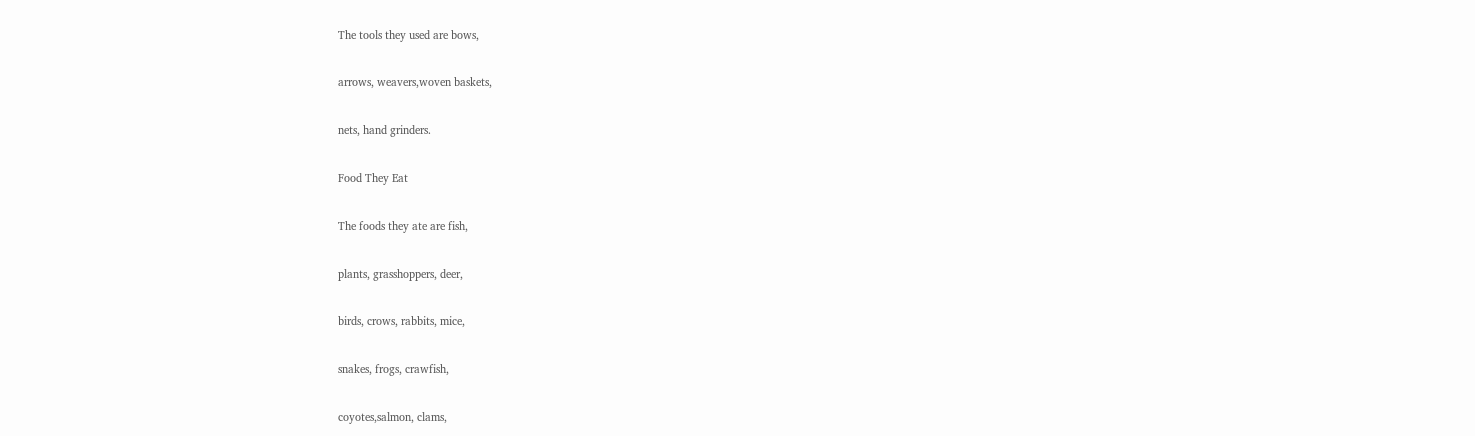The tools they used are bows,

arrows, weavers,woven baskets,

nets, hand grinders.

Food They Eat

The foods they ate are fish,

plants, grasshoppers, deer,

birds, crows, rabbits, mice,

snakes, frogs, crawfish,

coyotes,salmon, clams,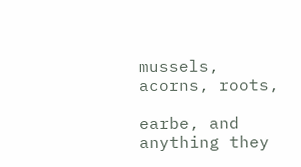mussels, acorns, roots,

earbe, and anything they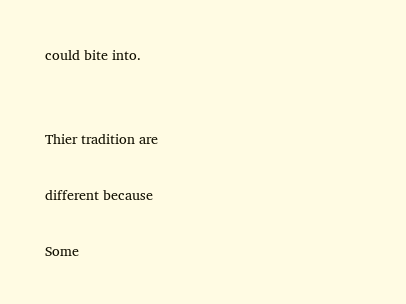could bite into.


Thier tradition are

different because

Some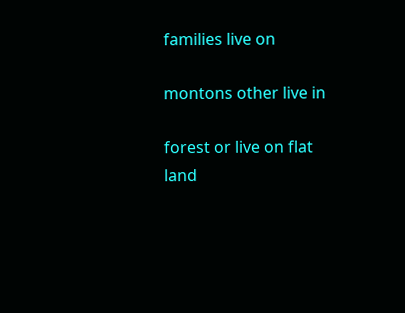families live on

montons other live in

forest or live on flat land